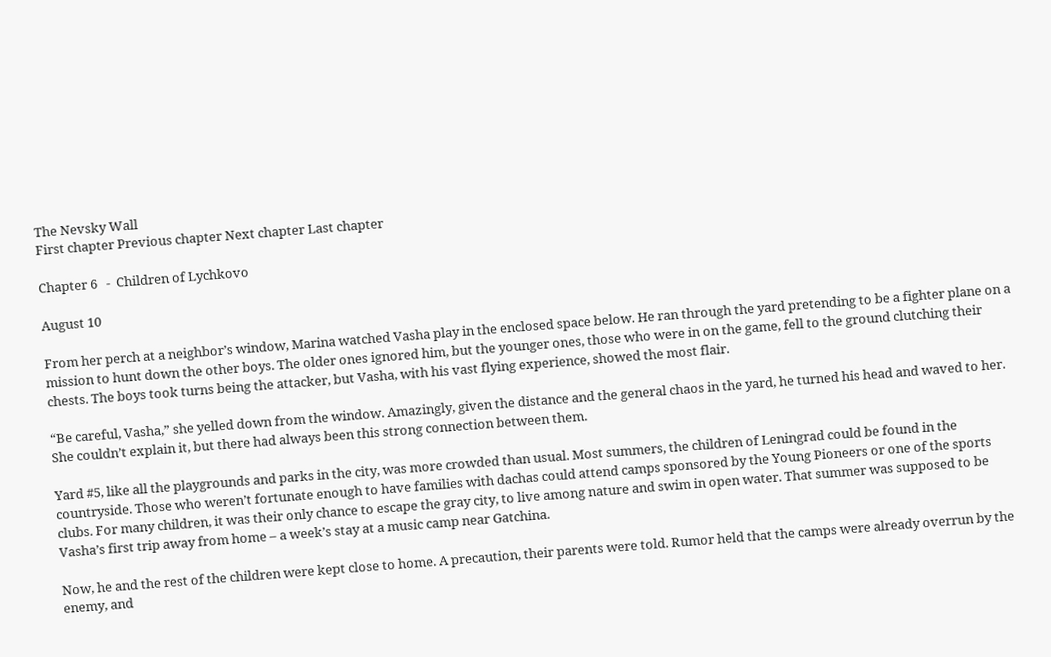The Nevsky Wall
First chapter Previous chapter Next chapter Last chapter

Chapter 6   -  Children of Lychkovo

August 10

From her perch at a neighbor’s window, Marina watched Vasha play in the enclosed space below. He ran through the yard pretending to be a fighter plane on a mission to hunt down the other boys. The older ones ignored him, but the younger ones, those who were in on the game, fell to the ground clutching their chests. The boys took turns being the attacker, but Vasha, with his vast flying experience, showed the most flair.

“Be careful, Vasha,” she yelled down from the window. Amazingly, given the distance and the general chaos in the yard, he turned his head and waved to her. She couldn’t explain it, but there had always been this strong connection between them.

Yard #5, like all the playgrounds and parks in the city, was more crowded than usual. Most summers, the children of Leningrad could be found in the countryside. Those who weren’t fortunate enough to have families with dachas could attend camps sponsored by the Young Pioneers or one of the sports clubs. For many children, it was their only chance to escape the gray city, to live among nature and swim in open water. That summer was supposed to be Vasha’s first trip away from home – a week’s stay at a music camp near Gatchina.

Now, he and the rest of the children were kept close to home. A precaution, their parents were told. Rumor held that the camps were already overrun by the enemy, and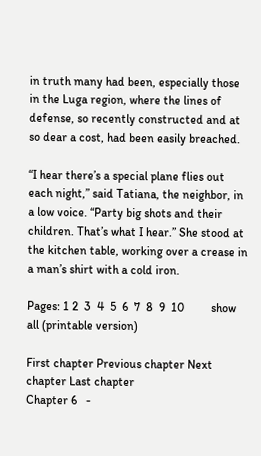in truth many had been, especially those in the Luga region, where the lines of defense, so recently constructed and at so dear a cost, had been easily breached.

“I hear there’s a special plane flies out each night,” said Tatiana, the neighbor, in a low voice. “Party big shots and their children. That’s what I hear.” She stood at the kitchen table, working over a crease in a man’s shirt with a cold iron.

Pages: 1 2  3  4  5  6  7  8  9  10         show all (printable version)

First chapter Previous chapter Next chapter Last chapter
Chapter 6   -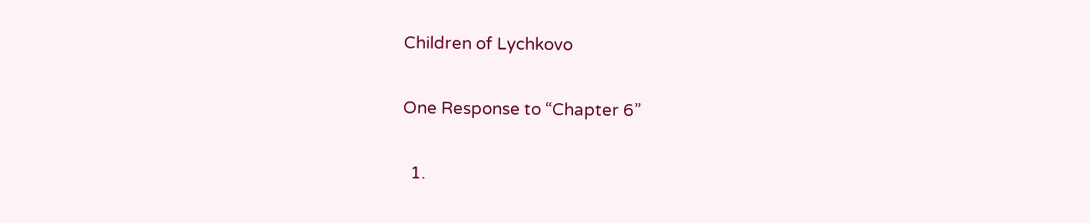Children of Lychkovo

One Response to “Chapter 6”

  1.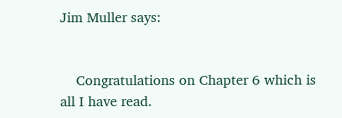Jim Muller says:


    Congratulations on Chapter 6 which is all I have read.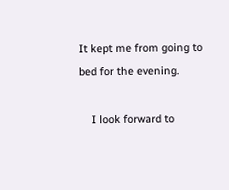It kept me from going to bed for the evening.

    I look forward to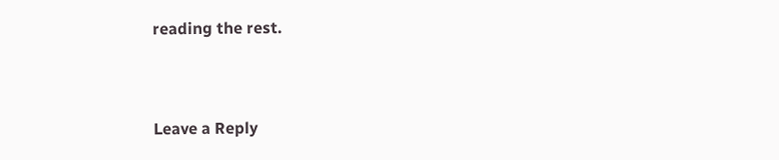reading the rest.


Leave a Reply